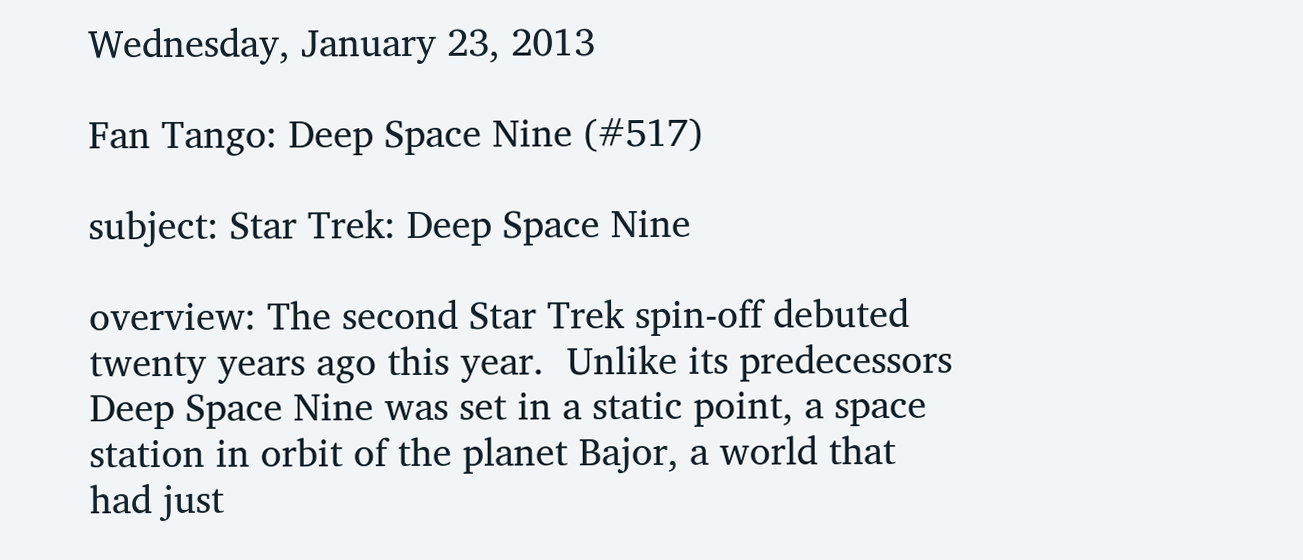Wednesday, January 23, 2013

Fan Tango: Deep Space Nine (#517)

subject: Star Trek: Deep Space Nine

overview: The second Star Trek spin-off debuted twenty years ago this year.  Unlike its predecessors Deep Space Nine was set in a static point, a space station in orbit of the planet Bajor, a world that had just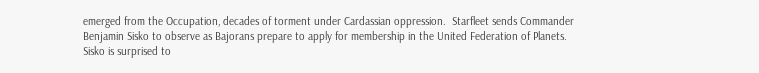emerged from the Occupation, decades of torment under Cardassian oppression.  Starfleet sends Commander Benjamin Sisko to observe as Bajorans prepare to apply for membership in the United Federation of Planets.  Sisko is surprised to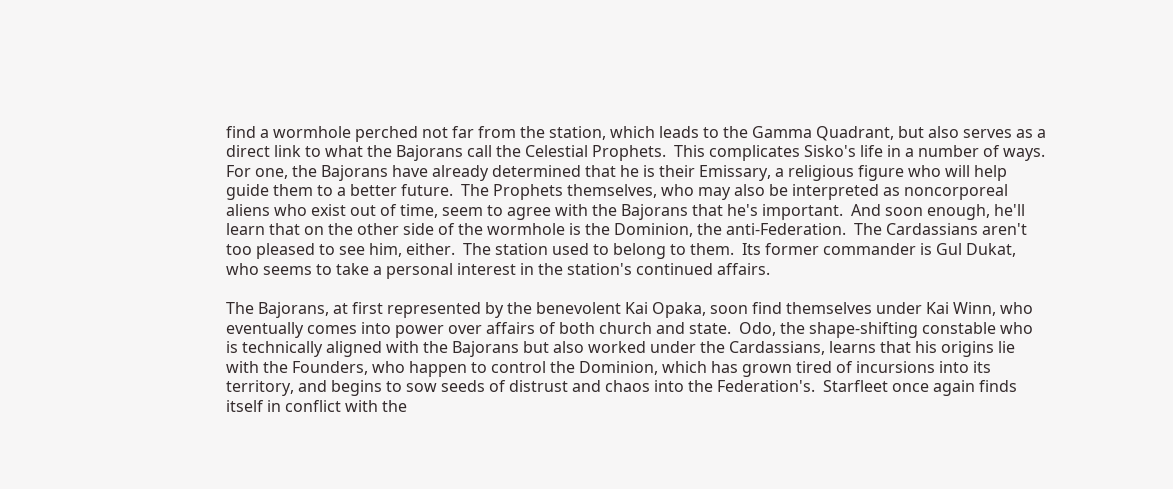find a wormhole perched not far from the station, which leads to the Gamma Quadrant, but also serves as a direct link to what the Bajorans call the Celestial Prophets.  This complicates Sisko's life in a number of ways.  For one, the Bajorans have already determined that he is their Emissary, a religious figure who will help guide them to a better future.  The Prophets themselves, who may also be interpreted as noncorporeal aliens who exist out of time, seem to agree with the Bajorans that he's important.  And soon enough, he'll learn that on the other side of the wormhole is the Dominion, the anti-Federation.  The Cardassians aren't too pleased to see him, either.  The station used to belong to them.  Its former commander is Gul Dukat, who seems to take a personal interest in the station's continued affairs.

The Bajorans, at first represented by the benevolent Kai Opaka, soon find themselves under Kai Winn, who eventually comes into power over affairs of both church and state.  Odo, the shape-shifting constable who is technically aligned with the Bajorans but also worked under the Cardassians, learns that his origins lie with the Founders, who happen to control the Dominion, which has grown tired of incursions into its territory, and begins to sow seeds of distrust and chaos into the Federation's.  Starfleet once again finds itself in conflict with the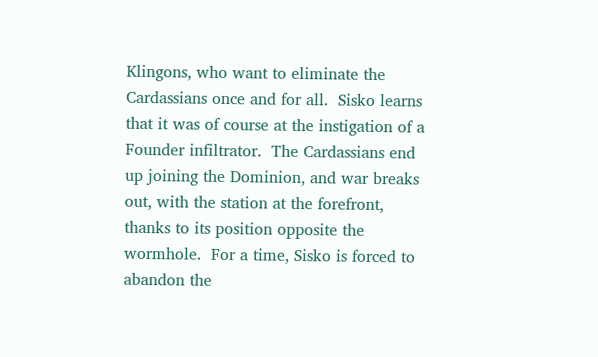Klingons, who want to eliminate the Cardassians once and for all.  Sisko learns that it was of course at the instigation of a Founder infiltrator.  The Cardassians end up joining the Dominion, and war breaks out, with the station at the forefront, thanks to its position opposite the wormhole.  For a time, Sisko is forced to abandon the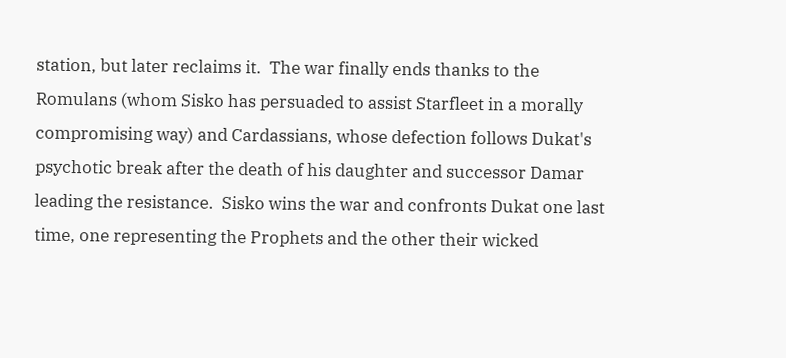station, but later reclaims it.  The war finally ends thanks to the Romulans (whom Sisko has persuaded to assist Starfleet in a morally compromising way) and Cardassians, whose defection follows Dukat's psychotic break after the death of his daughter and successor Damar leading the resistance.  Sisko wins the war and confronts Dukat one last time, one representing the Prophets and the other their wicked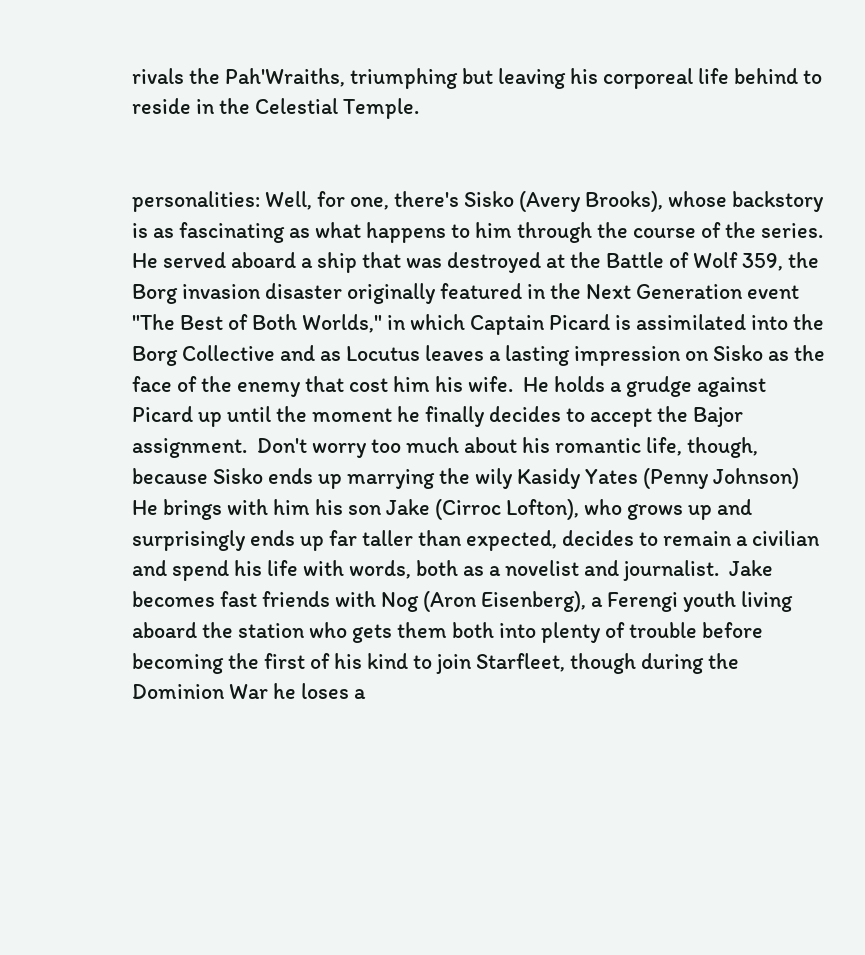rivals the Pah'Wraiths, triumphing but leaving his corporeal life behind to reside in the Celestial Temple.


personalities: Well, for one, there's Sisko (Avery Brooks), whose backstory is as fascinating as what happens to him through the course of the series.  He served aboard a ship that was destroyed at the Battle of Wolf 359, the Borg invasion disaster originally featured in the Next Generation event "The Best of Both Worlds," in which Captain Picard is assimilated into the Borg Collective and as Locutus leaves a lasting impression on Sisko as the face of the enemy that cost him his wife.  He holds a grudge against Picard up until the moment he finally decides to accept the Bajor assignment.  Don't worry too much about his romantic life, though, because Sisko ends up marrying the wily Kasidy Yates (Penny Johnson)  He brings with him his son Jake (Cirroc Lofton), who grows up and surprisingly ends up far taller than expected, decides to remain a civilian and spend his life with words, both as a novelist and journalist.  Jake becomes fast friends with Nog (Aron Eisenberg), a Ferengi youth living aboard the station who gets them both into plenty of trouble before becoming the first of his kind to join Starfleet, though during the Dominion War he loses a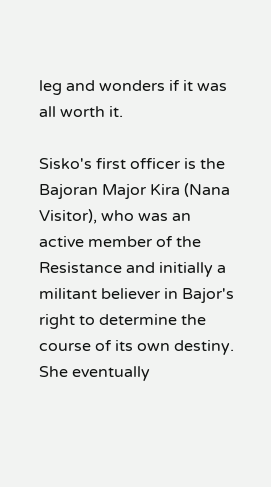leg and wonders if it was all worth it.

Sisko's first officer is the Bajoran Major Kira (Nana Visitor), who was an active member of the Resistance and initially a militant believer in Bajor's right to determine the course of its own destiny.  She eventually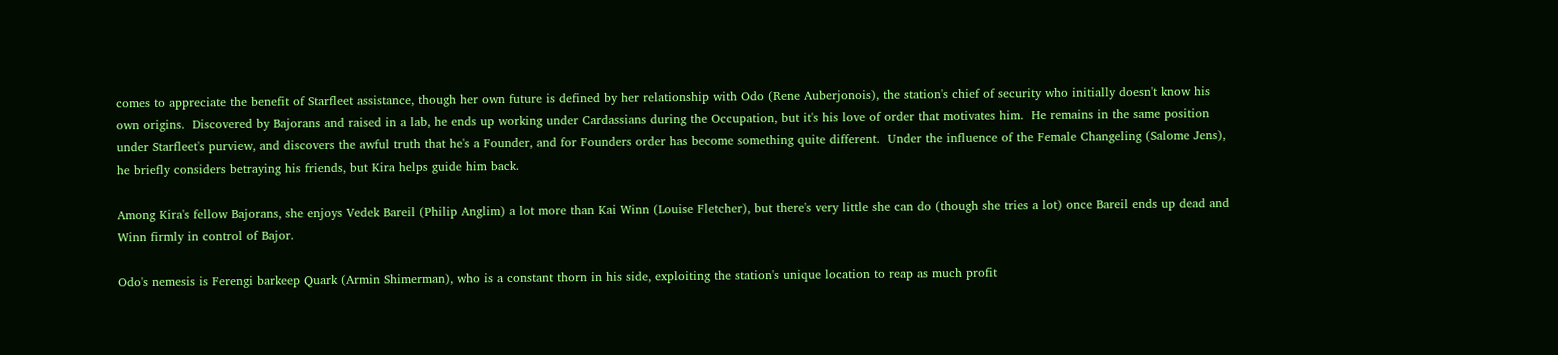comes to appreciate the benefit of Starfleet assistance, though her own future is defined by her relationship with Odo (Rene Auberjonois), the station's chief of security who initially doesn't know his own origins.  Discovered by Bajorans and raised in a lab, he ends up working under Cardassians during the Occupation, but it's his love of order that motivates him.  He remains in the same position under Starfleet's purview, and discovers the awful truth that he's a Founder, and for Founders order has become something quite different.  Under the influence of the Female Changeling (Salome Jens), he briefly considers betraying his friends, but Kira helps guide him back.

Among Kira's fellow Bajorans, she enjoys Vedek Bareil (Philip Anglim) a lot more than Kai Winn (Louise Fletcher), but there's very little she can do (though she tries a lot) once Bareil ends up dead and Winn firmly in control of Bajor.

Odo's nemesis is Ferengi barkeep Quark (Armin Shimerman), who is a constant thorn in his side, exploiting the station's unique location to reap as much profit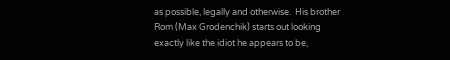as possible, legally and otherwise.  His brother Rom (Max Grodenchik) starts out looking exactly like the idiot he appears to be,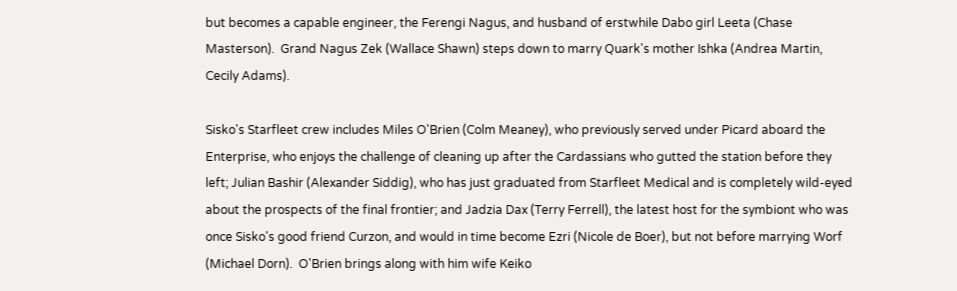but becomes a capable engineer, the Ferengi Nagus, and husband of erstwhile Dabo girl Leeta (Chase Masterson).  Grand Nagus Zek (Wallace Shawn) steps down to marry Quark's mother Ishka (Andrea Martin, Cecily Adams).

Sisko's Starfleet crew includes Miles O'Brien (Colm Meaney), who previously served under Picard aboard the Enterprise, who enjoys the challenge of cleaning up after the Cardassians who gutted the station before they left; Julian Bashir (Alexander Siddig), who has just graduated from Starfleet Medical and is completely wild-eyed about the prospects of the final frontier; and Jadzia Dax (Terry Ferrell), the latest host for the symbiont who was once Sisko's good friend Curzon, and would in time become Ezri (Nicole de Boer), but not before marrying Worf (Michael Dorn).  O'Brien brings along with him wife Keiko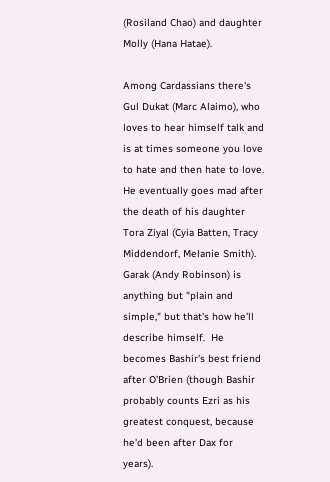(Rosiland Chao) and daughter Molly (Hana Hatae).

Among Cardassians there's Gul Dukat (Marc Alaimo), who loves to hear himself talk and is at times someone you love to hate and then hate to love.  He eventually goes mad after the death of his daughter Tora Ziyal (Cyia Batten, Tracy Middendorf, Melanie Smith).  Garak (Andy Robinson) is anything but "plain and simple," but that's how he'll describe himself.  He becomes Bashir's best friend after O'Brien (though Bashir probably counts Ezri as his greatest conquest, because he'd been after Dax for years).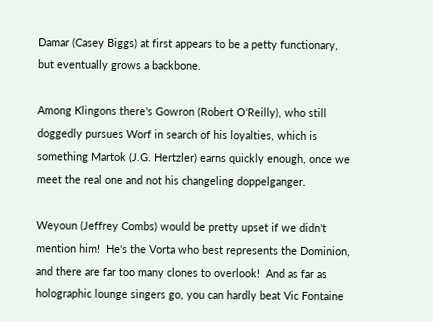Damar (Casey Biggs) at first appears to be a petty functionary, but eventually grows a backbone.

Among Klingons there's Gowron (Robert O'Reilly), who still doggedly pursues Worf in search of his loyalties, which is something Martok (J.G. Hertzler) earns quickly enough, once we meet the real one and not his changeling doppelganger.

Weyoun (Jeffrey Combs) would be pretty upset if we didn't mention him!  He's the Vorta who best represents the Dominion, and there are far too many clones to overlook!  And as far as holographic lounge singers go, you can hardly beat Vic Fontaine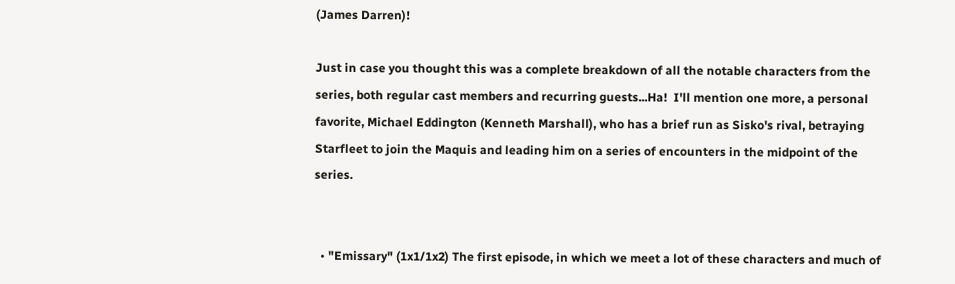(James Darren)!

Just in case you thought this was a complete breakdown of all the notable characters from the series, both regular cast members and recurring guests...Ha!  I'll mention one more, a personal favorite, Michael Eddington (Kenneth Marshall), who has a brief run as Sisko's rival, betraying Starfleet to join the Maquis and leading him on a series of encounters in the midpoint of the series.


  • "Emissary" (1x1/1x2) The first episode, in which we meet a lot of these characters and much of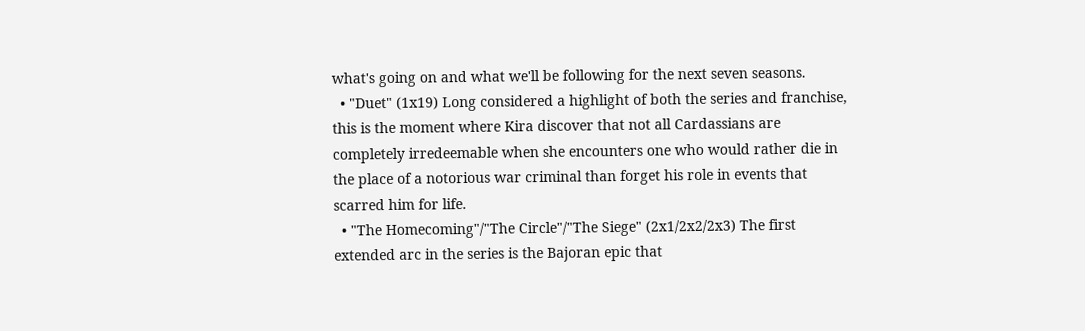what's going on and what we'll be following for the next seven seasons.
  • "Duet" (1x19) Long considered a highlight of both the series and franchise, this is the moment where Kira discover that not all Cardassians are completely irredeemable when she encounters one who would rather die in the place of a notorious war criminal than forget his role in events that scarred him for life.
  • "The Homecoming"/"The Circle"/"The Siege" (2x1/2x2/2x3) The first extended arc in the series is the Bajoran epic that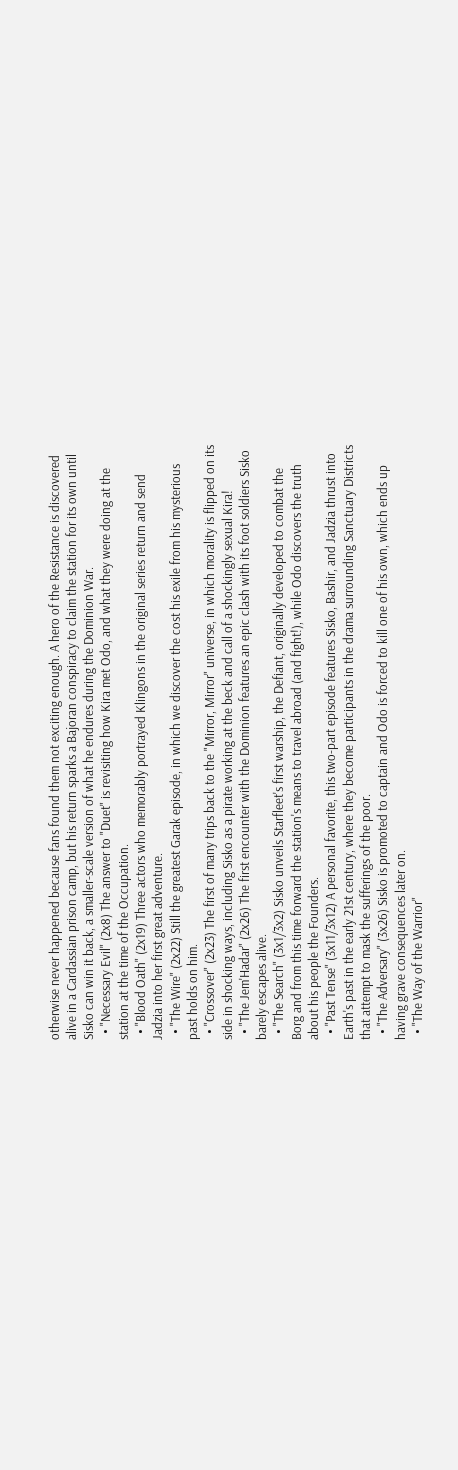otherwise never happened because fans found them not exciting enough. A hero of the Resistance is discovered alive in a Cardassian prison camp, but his return sparks a Bajoran conspiracy to claim the station for its own until Sisko can win it back, a smaller-scale version of what he endures during the Dominion War.
  • "Necessary Evil" (2x8) The answer to "Duet" is revisiting how Kira met Odo, and what they were doing at the station at the time of the Occupation.
  • "Blood Oath" (2x19) Three actors who memorably portrayed Klingons in the original series return and send Jadzia into her first great adventure.
  • "The Wire" (2x22) Still the greatest Garak episode, in which we discover the cost his exile from his mysterious past holds on him.
  • "Crossover" (2x23) The first of many trips back to the "Mirror, Mirror" universe, in which morality is flipped on its side in shocking ways, including Sisko as a pirate working at the beck and call of a shockingly sexual Kira!
  • "The Jem'Hadar" (2x26) The first encounter with the Dominion features an epic clash with its foot soldiers Sisko barely escapes alive.
  • "The Search" (3x1/3x2) Sisko unveils Starfleet's first warship, the Defiant, originally developed to combat the Borg and from this time forward the station's means to travel abroad (and fight!), while Odo discovers the truth about his people the Founders.
  • "Past Tense" (3x11/3x12) A personal favorite, this two-part episode features Sisko, Bashir, and Jadzia thrust into Earth's past in the early 21st century, where they become participants in the drama surrounding Sanctuary Districts that attempt to mask the sufferings of the poor.
  • "The Adversary" (3x26) Sisko is promoted to captain and Odo is forced to kill one of his own, which ends up having grave consequences later on.
  • "The Way of the Warrior"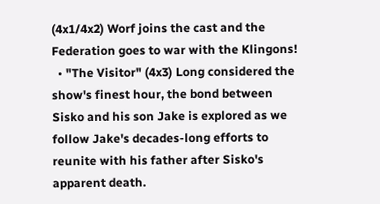(4x1/4x2) Worf joins the cast and the Federation goes to war with the Klingons!
  • "The Visitor" (4x3) Long considered the show's finest hour, the bond between Sisko and his son Jake is explored as we follow Jake's decades-long efforts to reunite with his father after Sisko's apparent death.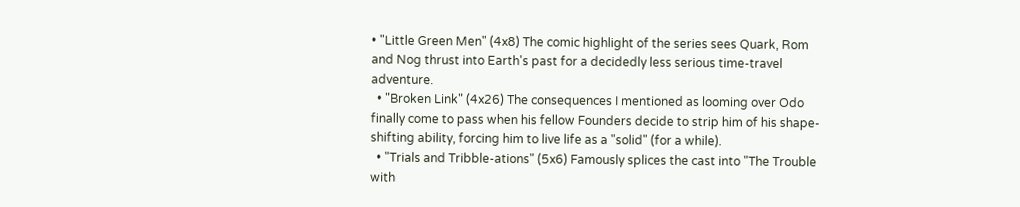• "Little Green Men" (4x8) The comic highlight of the series sees Quark, Rom and Nog thrust into Earth's past for a decidedly less serious time-travel adventure.
  • "Broken Link" (4x26) The consequences I mentioned as looming over Odo finally come to pass when his fellow Founders decide to strip him of his shape-shifting ability, forcing him to live life as a "solid" (for a while).
  • "Trials and Tribble-ations" (5x6) Famously splices the cast into "The Trouble with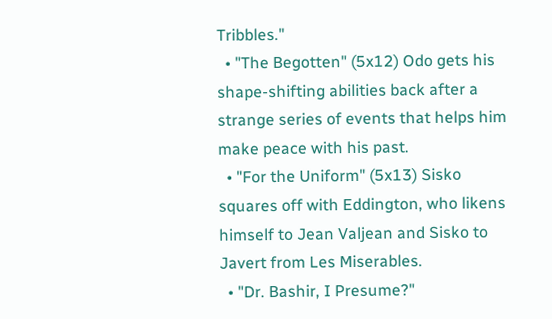Tribbles."
  • "The Begotten" (5x12) Odo gets his shape-shifting abilities back after a strange series of events that helps him make peace with his past.
  • "For the Uniform" (5x13) Sisko squares off with Eddington, who likens himself to Jean Valjean and Sisko to Javert from Les Miserables.
  • "Dr. Bashir, I Presume?"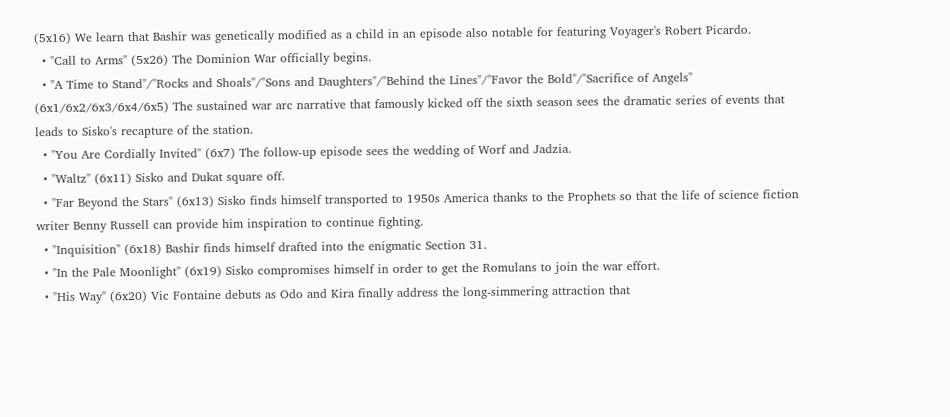(5x16) We learn that Bashir was genetically modified as a child in an episode also notable for featuring Voyager's Robert Picardo.
  • "Call to Arms" (5x26) The Dominion War officially begins.
  • "A Time to Stand"/"Rocks and Shoals"/"Sons and Daughters"/"Behind the Lines"/"Favor the Bold"/"Sacrifice of Angels" (6x1/6x2/6x3/6x4/6x5) The sustained war arc narrative that famously kicked off the sixth season sees the dramatic series of events that leads to Sisko's recapture of the station.
  • "You Are Cordially Invited" (6x7) The follow-up episode sees the wedding of Worf and Jadzia.
  • "Waltz" (6x11) Sisko and Dukat square off.
  • "Far Beyond the Stars" (6x13) Sisko finds himself transported to 1950s America thanks to the Prophets so that the life of science fiction writer Benny Russell can provide him inspiration to continue fighting.
  • "Inquisition" (6x18) Bashir finds himself drafted into the enigmatic Section 31.
  • "In the Pale Moonlight" (6x19) Sisko compromises himself in order to get the Romulans to join the war effort.
  • "His Way" (6x20) Vic Fontaine debuts as Odo and Kira finally address the long-simmering attraction that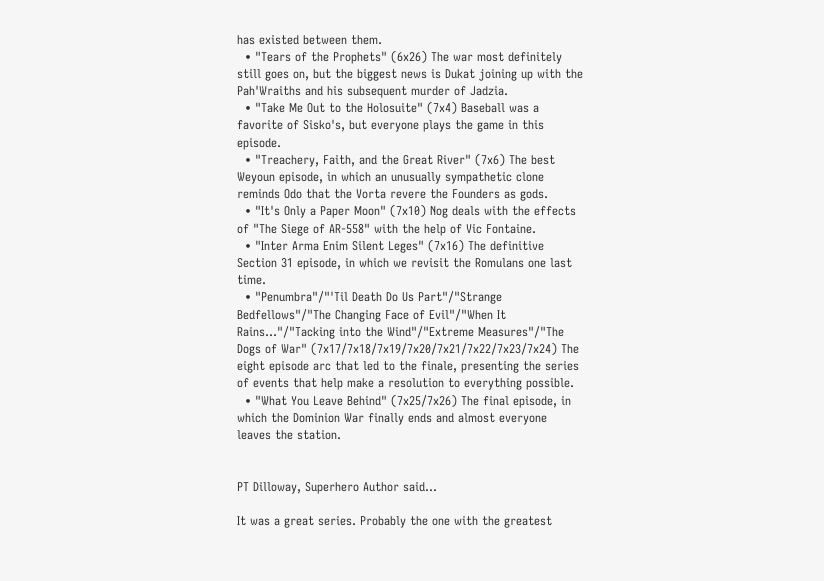has existed between them.
  • "Tears of the Prophets" (6x26) The war most definitely still goes on, but the biggest news is Dukat joining up with the Pah'Wraiths and his subsequent murder of Jadzia.
  • "Take Me Out to the Holosuite" (7x4) Baseball was a favorite of Sisko's, but everyone plays the game in this episode.
  • "Treachery, Faith, and the Great River" (7x6) The best Weyoun episode, in which an unusually sympathetic clone reminds Odo that the Vorta revere the Founders as gods.
  • "It's Only a Paper Moon" (7x10) Nog deals with the effects of "The Siege of AR-558" with the help of Vic Fontaine.
  • "Inter Arma Enim Silent Leges" (7x16) The definitive Section 31 episode, in which we revisit the Romulans one last time.
  • "Penumbra"/"'Til Death Do Us Part"/"Strange Bedfellows"/"The Changing Face of Evil"/"When It Rains..."/"Tacking into the Wind"/"Extreme Measures"/"The Dogs of War" (7x17/7x18/7x19/7x20/7x21/7x22/7x23/7x24) The eight episode arc that led to the finale, presenting the series of events that help make a resolution to everything possible.
  • "What You Leave Behind" (7x25/7x26) The final episode, in which the Dominion War finally ends and almost everyone leaves the station.


PT Dilloway, Superhero Author said...

It was a great series. Probably the one with the greatest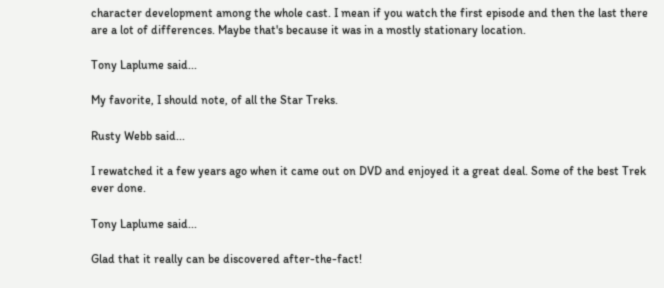character development among the whole cast. I mean if you watch the first episode and then the last there are a lot of differences. Maybe that's because it was in a mostly stationary location.

Tony Laplume said...

My favorite, I should note, of all the Star Treks.

Rusty Webb said...

I rewatched it a few years ago when it came out on DVD and enjoyed it a great deal. Some of the best Trek ever done.

Tony Laplume said...

Glad that it really can be discovered after-the-fact!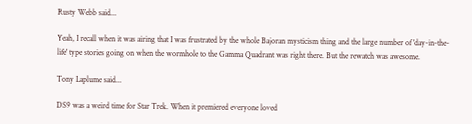Rusty Webb said...

Yeah, I recall when it was airing that I was frustrated by the whole Bajoran mysticism thing and the large number of 'day-in-the-life' type stories going on when the wormhole to the Gamma Quadrant was right there. But the rewatch was awesome.

Tony Laplume said...

DS9 was a weird time for Star Trek. When it premiered everyone loved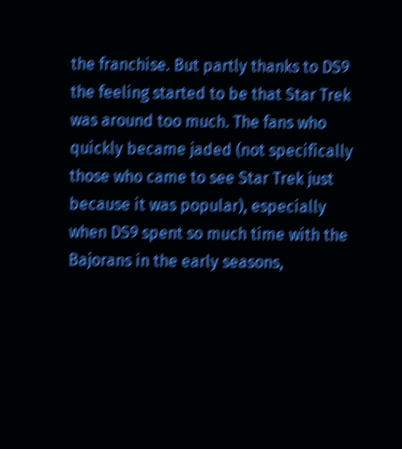the franchise. But partly thanks to DS9 the feeling started to be that Star Trek was around too much. The fans who quickly became jaded (not specifically those who came to see Star Trek just because it was popular), especially when DS9 spent so much time with the Bajorans in the early seasons,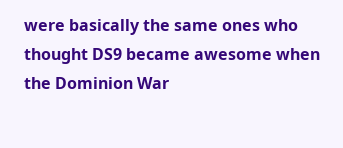were basically the same ones who thought DS9 became awesome when the Dominion War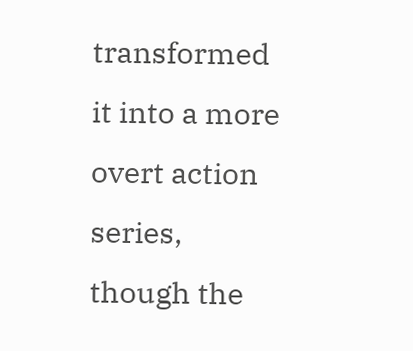transformed it into a more overt action series, though the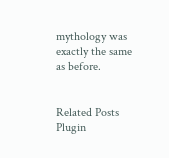mythology was exactly the same as before.


Related Posts Plugin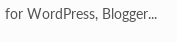for WordPress, Blogger...